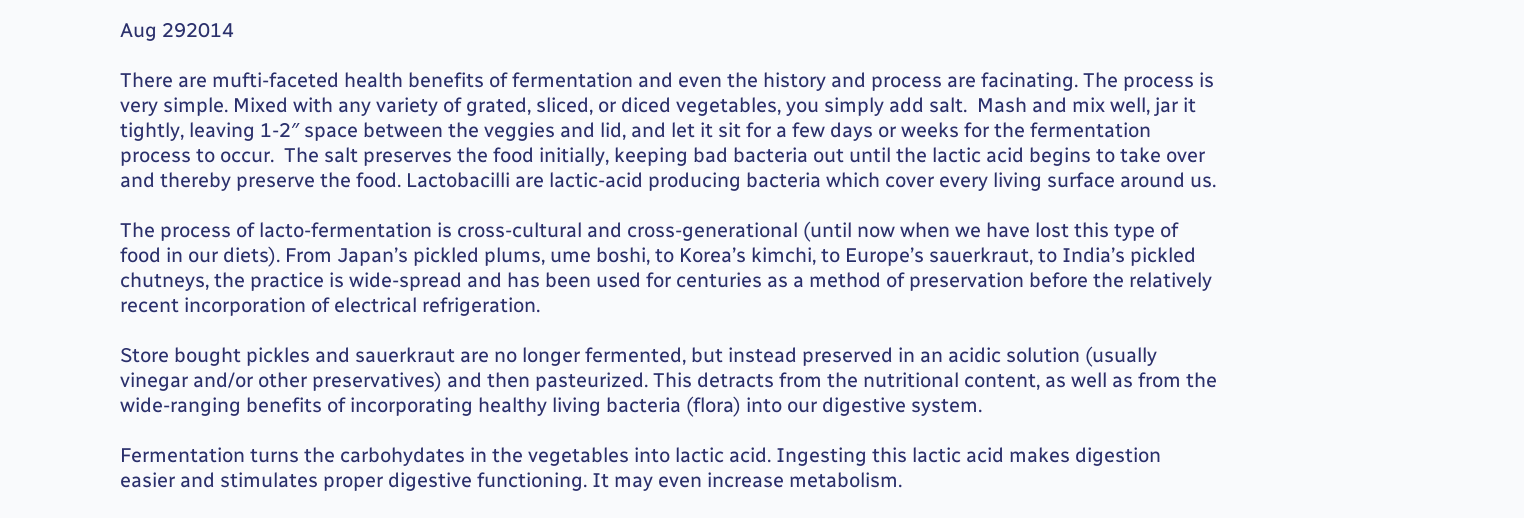Aug 292014

There are mufti-faceted health benefits of fermentation and even the history and process are facinating. The process is very simple. Mixed with any variety of grated, sliced, or diced vegetables, you simply add salt.  Mash and mix well, jar it tightly, leaving 1-2″ space between the veggies and lid, and let it sit for a few days or weeks for the fermentation process to occur.  The salt preserves the food initially, keeping bad bacteria out until the lactic acid begins to take over and thereby preserve the food. Lactobacilli are lactic-acid producing bacteria which cover every living surface around us.

The process of lacto-fermentation is cross-cultural and cross-generational (until now when we have lost this type of food in our diets). From Japan’s pickled plums, ume boshi, to Korea’s kimchi, to Europe’s sauerkraut, to India’s pickled chutneys, the practice is wide-spread and has been used for centuries as a method of preservation before the relatively recent incorporation of electrical refrigeration.

Store bought pickles and sauerkraut are no longer fermented, but instead preserved in an acidic solution (usually vinegar and/or other preservatives) and then pasteurized. This detracts from the nutritional content, as well as from the wide-ranging benefits of incorporating healthy living bacteria (flora) into our digestive system.

Fermentation turns the carbohydates in the vegetables into lactic acid. Ingesting this lactic acid makes digestion easier and stimulates proper digestive functioning. It may even increase metabolism.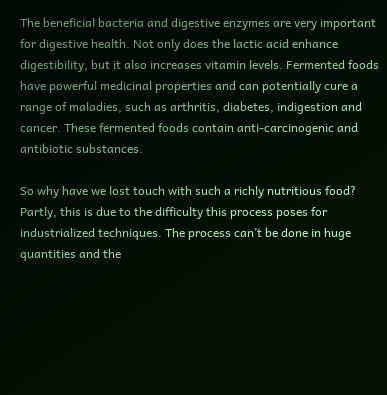The beneficial bacteria and digestive enzymes are very important for digestive health. Not only does the lactic acid enhance digestibility, but it also increases vitamin levels. Fermented foods have powerful medicinal properties and can potentially cure a range of maladies, such as arthritis, diabetes, indigestion and cancer. These fermented foods contain anti-carcinogenic and antibiotic substances.

So why have we lost touch with such a richly nutritious food? Partly, this is due to the difficulty this process poses for industrialized techniques. The process can’t be done in huge quantities and the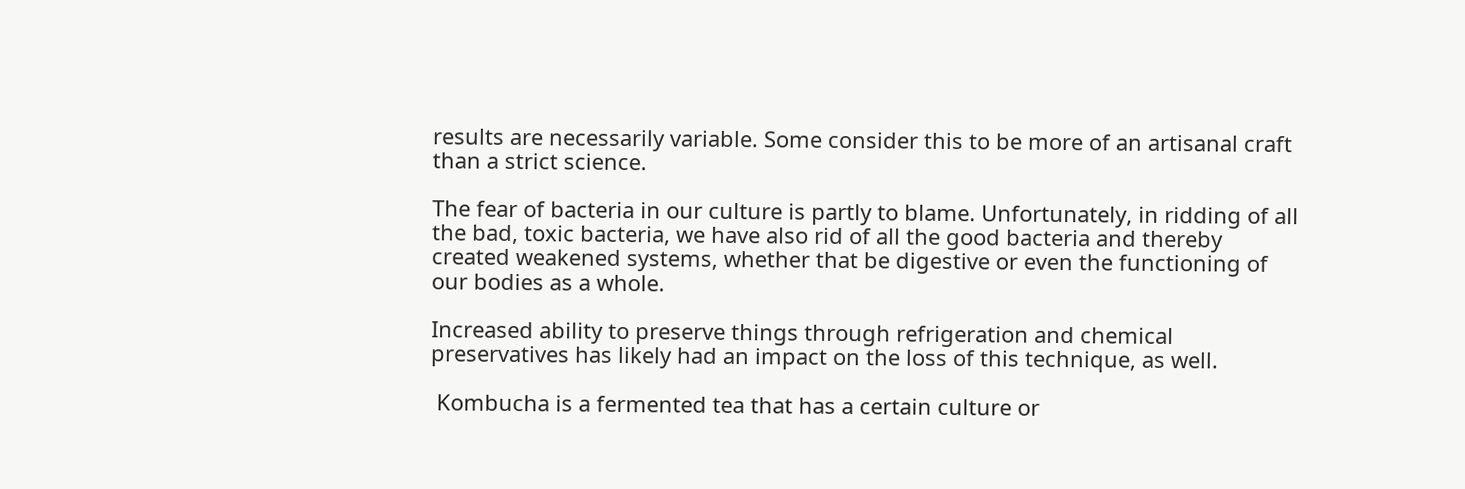results are necessarily variable. Some consider this to be more of an artisanal craft than a strict science.

The fear of bacteria in our culture is partly to blame. Unfortunately, in ridding of all the bad, toxic bacteria, we have also rid of all the good bacteria and thereby created weakened systems, whether that be digestive or even the functioning of our bodies as a whole.

Increased ability to preserve things through refrigeration and chemical preservatives has likely had an impact on the loss of this technique, as well.

 Kombucha is a fermented tea that has a certain culture or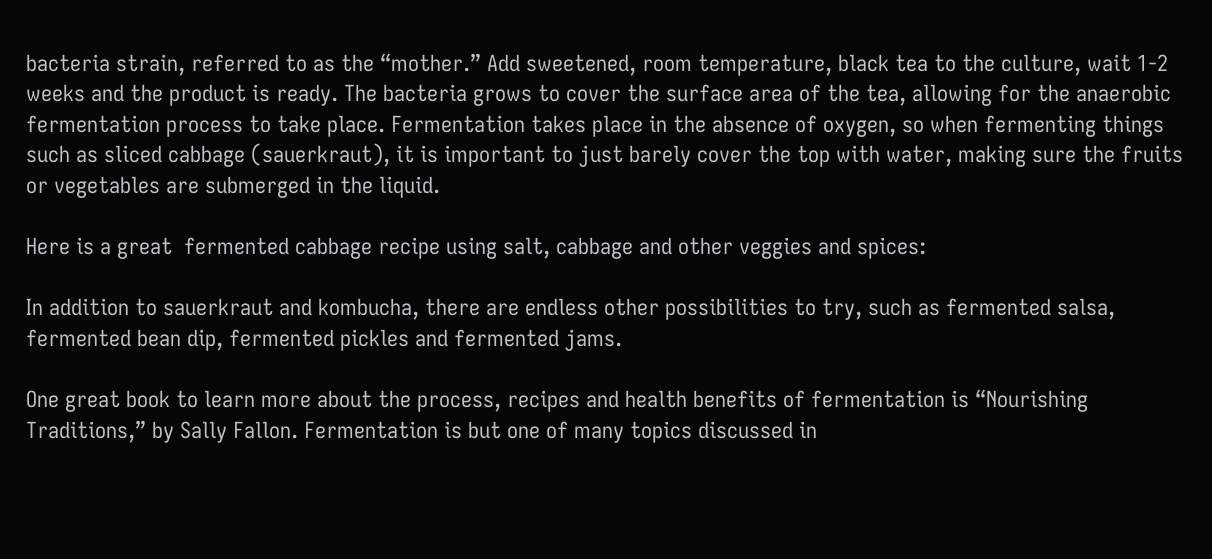bacteria strain, referred to as the “mother.” Add sweetened, room temperature, black tea to the culture, wait 1-2 weeks and the product is ready. The bacteria grows to cover the surface area of the tea, allowing for the anaerobic fermentation process to take place. Fermentation takes place in the absence of oxygen, so when fermenting things such as sliced cabbage (sauerkraut), it is important to just barely cover the top with water, making sure the fruits or vegetables are submerged in the liquid.

Here is a great  fermented cabbage recipe using salt, cabbage and other veggies and spices:

In addition to sauerkraut and kombucha, there are endless other possibilities to try, such as fermented salsa, fermented bean dip, fermented pickles and fermented jams.

One great book to learn more about the process, recipes and health benefits of fermentation is “Nourishing Traditions,” by Sally Fallon. Fermentation is but one of many topics discussed in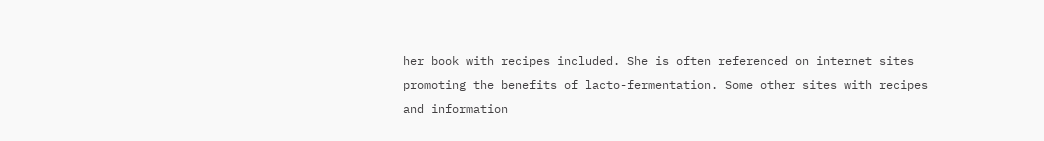her book with recipes included. She is often referenced on internet sites promoting the benefits of lacto-fermentation. Some other sites with recipes and information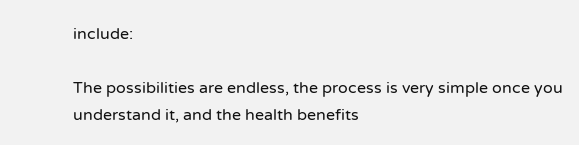include:

The possibilities are endless, the process is very simple once you understand it, and the health benefits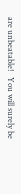are unbeatable!   You will surely be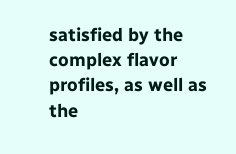satisfied by the complex flavor profiles, as well as the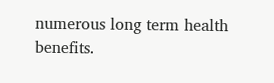numerous long term health benefits.